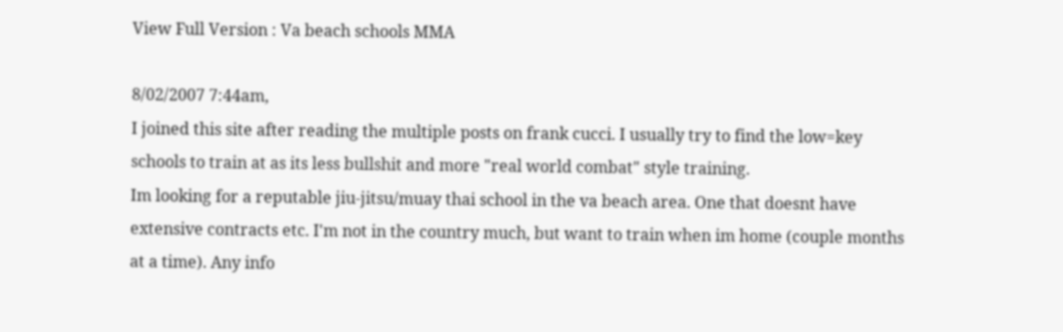View Full Version : Va beach schools MMA

8/02/2007 7:44am,
I joined this site after reading the multiple posts on frank cucci. I usually try to find the low=key schools to train at as its less bullshit and more "real world combat" style training.
Im looking for a reputable jiu-jitsu/muay thai school in the va beach area. One that doesnt have extensive contracts etc. I'm not in the country much, but want to train when im home (couple months at a time). Any info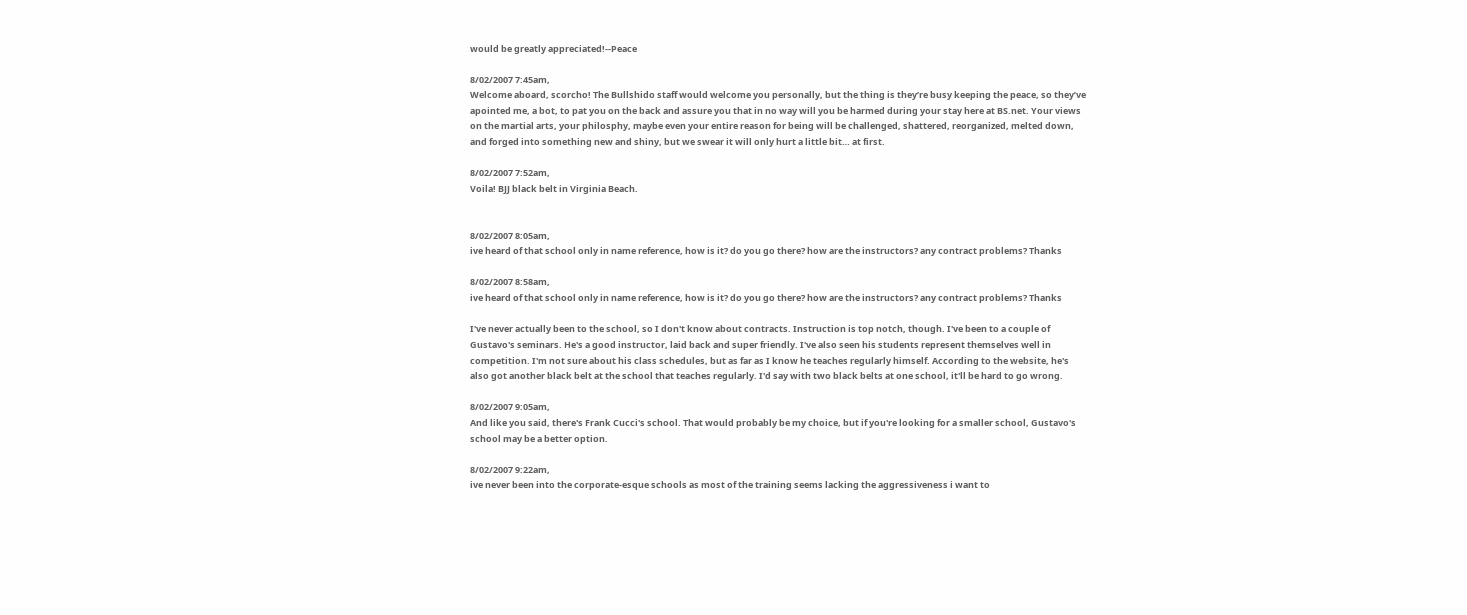would be greatly appreciated!--Peace

8/02/2007 7:45am,
Welcome aboard, scorcho! The Bullshido staff would welcome you personally, but the thing is they’re busy keeping the peace, so they’ve apointed me, a bot, to pat you on the back and assure you that in no way will you be harmed during your stay here at BS.net. Your views on the martial arts, your philosphy, maybe even your entire reason for being will be challenged, shattered, reorganized, melted down, and forged into something new and shiny, but we swear it will only hurt a little bit… at first.

8/02/2007 7:52am,
Voila! BJJ black belt in Virginia Beach.


8/02/2007 8:05am,
ive heard of that school only in name reference, how is it? do you go there? how are the instructors? any contract problems? Thanks

8/02/2007 8:58am,
ive heard of that school only in name reference, how is it? do you go there? how are the instructors? any contract problems? Thanks

I've never actually been to the school, so I don't know about contracts. Instruction is top notch, though. I've been to a couple of Gustavo's seminars. He's a good instructor, laid back and super friendly. I've also seen his students represent themselves well in competition. I'm not sure about his class schedules, but as far as I know he teaches regularly himself. According to the website, he's also got another black belt at the school that teaches regularly. I'd say with two black belts at one school, it'll be hard to go wrong.

8/02/2007 9:05am,
And like you said, there's Frank Cucci's school. That would probably be my choice, but if you're looking for a smaller school, Gustavo's school may be a better option.

8/02/2007 9:22am,
ive never been into the corporate-esque schools as most of the training seems lacking the aggressiveness i want to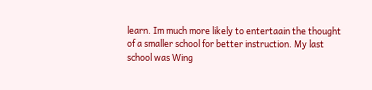learn. Im much more likely to entertaain the thought of a smaller school for better instruction. My last school was Wing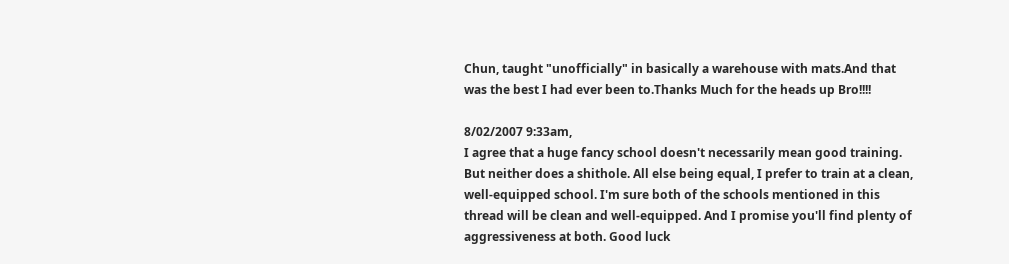Chun, taught "unofficially" in basically a warehouse with mats.And that was the best I had ever been to.Thanks Much for the heads up Bro!!!!

8/02/2007 9:33am,
I agree that a huge fancy school doesn't necessarily mean good training. But neither does a shithole. All else being equal, I prefer to train at a clean, well-equipped school. I'm sure both of the schools mentioned in this thread will be clean and well-equipped. And I promise you'll find plenty of aggressiveness at both. Good luck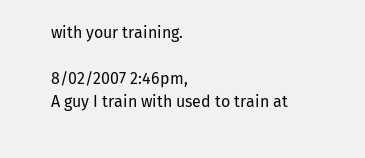with your training.

8/02/2007 2:46pm,
A guy I train with used to train at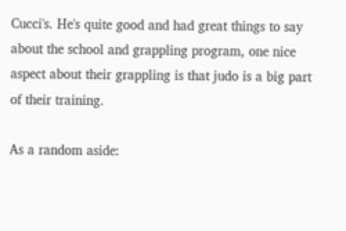Cucci's. He's quite good and had great things to say about the school and grappling program, one nice aspect about their grappling is that judo is a big part of their training.

As a random aside: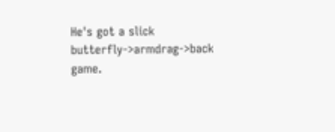He's got a slick butterfly->armdrag->back game.